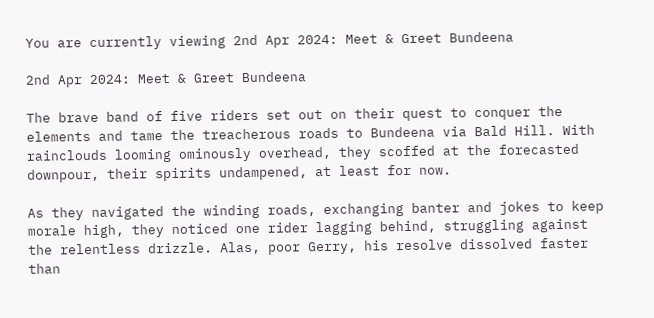You are currently viewing 2nd Apr 2024: Meet & Greet Bundeena

2nd Apr 2024: Meet & Greet Bundeena

The brave band of five riders set out on their quest to conquer the elements and tame the treacherous roads to Bundeena via Bald Hill. With rainclouds looming ominously overhead, they scoffed at the forecasted downpour, their spirits undampened, at least for now.

As they navigated the winding roads, exchanging banter and jokes to keep morale high, they noticed one rider lagging behind, struggling against the relentless drizzle. Alas, poor Gerry, his resolve dissolved faster than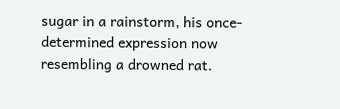sugar in a rainstorm, his once-determined expression now resembling a drowned rat.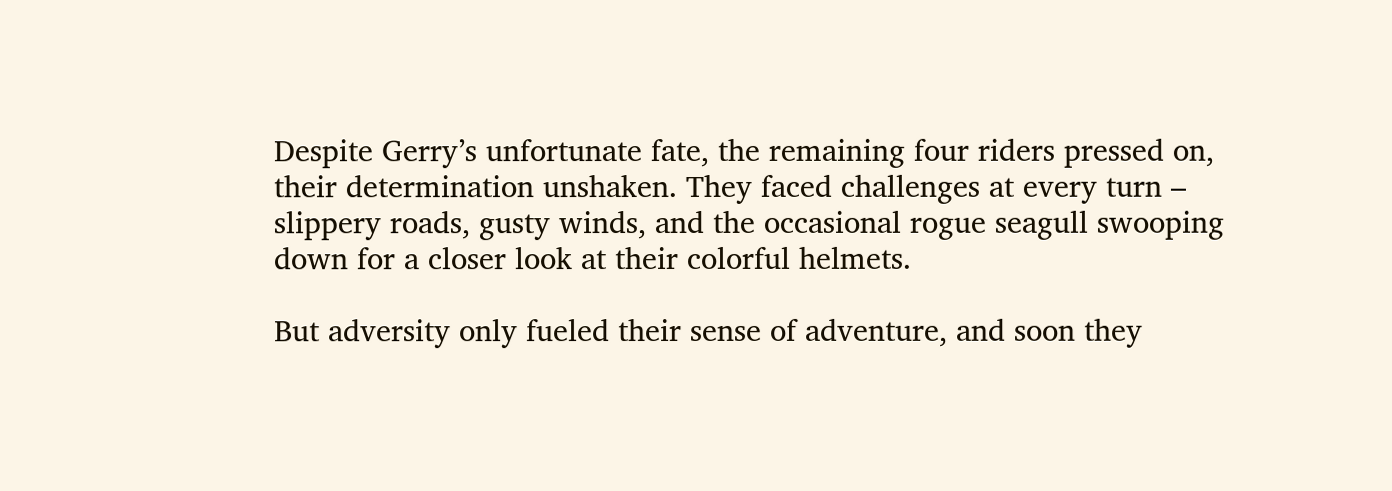Despite Gerry’s unfortunate fate, the remaining four riders pressed on, their determination unshaken. They faced challenges at every turn – slippery roads, gusty winds, and the occasional rogue seagull swooping down for a closer look at their colorful helmets.

But adversity only fueled their sense of adventure, and soon they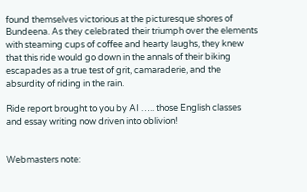found themselves victorious at the picturesque shores of Bundeena. As they celebrated their triumph over the elements with steaming cups of coffee and hearty laughs, they knew that this ride would go down in the annals of their biking escapades as a true test of grit, camaraderie, and the absurdity of riding in the rain.

Ride report brought to you by AI ….. those English classes and essay writing now driven into oblivion!


Webmasters note: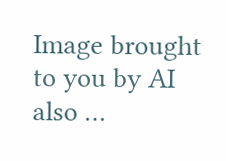Image brought to you by AI also …